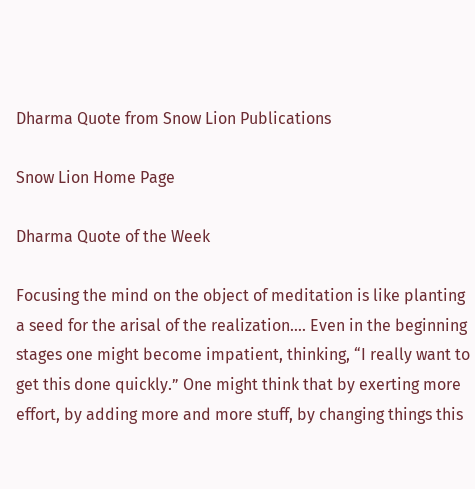Dharma Quote from Snow Lion Publications

Snow Lion Home Page

Dharma Quote of the Week

Focusing the mind on the object of meditation is like planting a seed for the arisal of the realization…. Even in the beginning stages one might become impatient, thinking, “I really want to get this done quickly.” One might think that by exerting more effort, by adding more and more stuff, by changing things this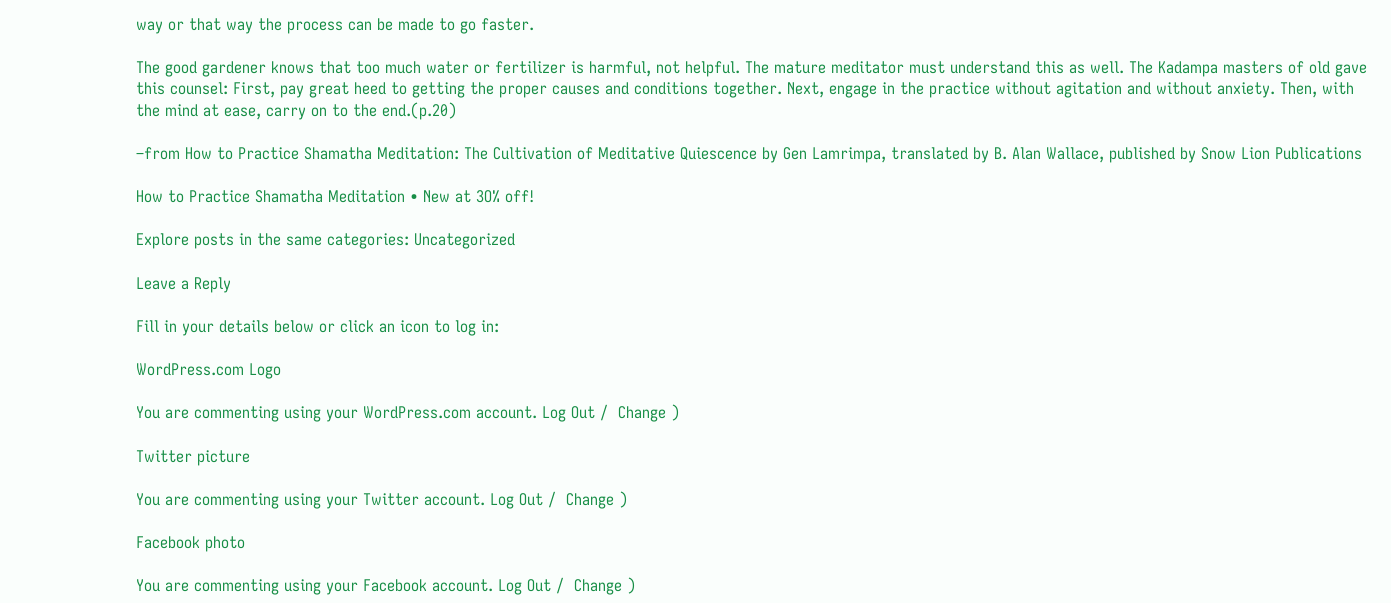way or that way the process can be made to go faster.

The good gardener knows that too much water or fertilizer is harmful, not helpful. The mature meditator must understand this as well. The Kadampa masters of old gave this counsel: First, pay great heed to getting the proper causes and conditions together. Next, engage in the practice without agitation and without anxiety. Then, with the mind at ease, carry on to the end.(p.20)

–from How to Practice Shamatha Meditation: The Cultivation of Meditative Quiescence by Gen Lamrimpa, translated by B. Alan Wallace, published by Snow Lion Publications

How to Practice Shamatha Meditation • New at 3O% off!

Explore posts in the same categories: Uncategorized

Leave a Reply

Fill in your details below or click an icon to log in:

WordPress.com Logo

You are commenting using your WordPress.com account. Log Out /  Change )

Twitter picture

You are commenting using your Twitter account. Log Out /  Change )

Facebook photo

You are commenting using your Facebook account. Log Out /  Change )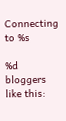Connecting to %s

%d bloggers like this: